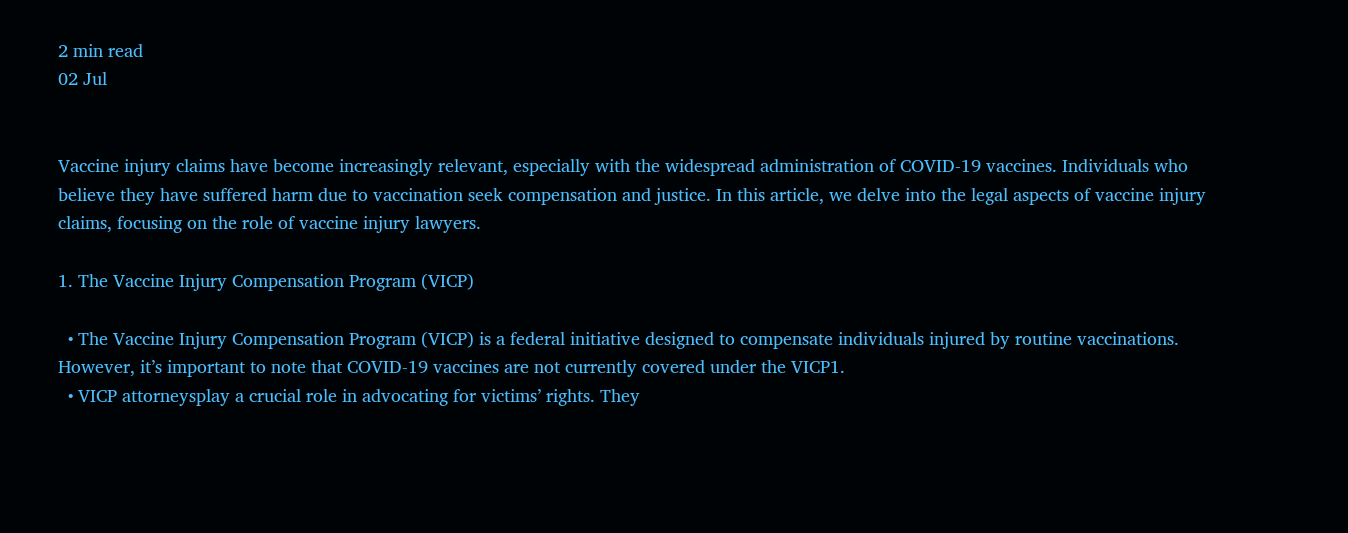2 min read
02 Jul


Vaccine injury claims have become increasingly relevant, especially with the widespread administration of COVID-19 vaccines. Individuals who believe they have suffered harm due to vaccination seek compensation and justice. In this article, we delve into the legal aspects of vaccine injury claims, focusing on the role of vaccine injury lawyers.

1. The Vaccine Injury Compensation Program (VICP)

  • The Vaccine Injury Compensation Program (VICP) is a federal initiative designed to compensate individuals injured by routine vaccinations. However, it’s important to note that COVID-19 vaccines are not currently covered under the VICP1.
  • VICP attorneysplay a crucial role in advocating for victims’ rights. They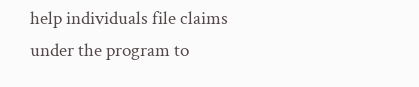help individuals file claims under the program to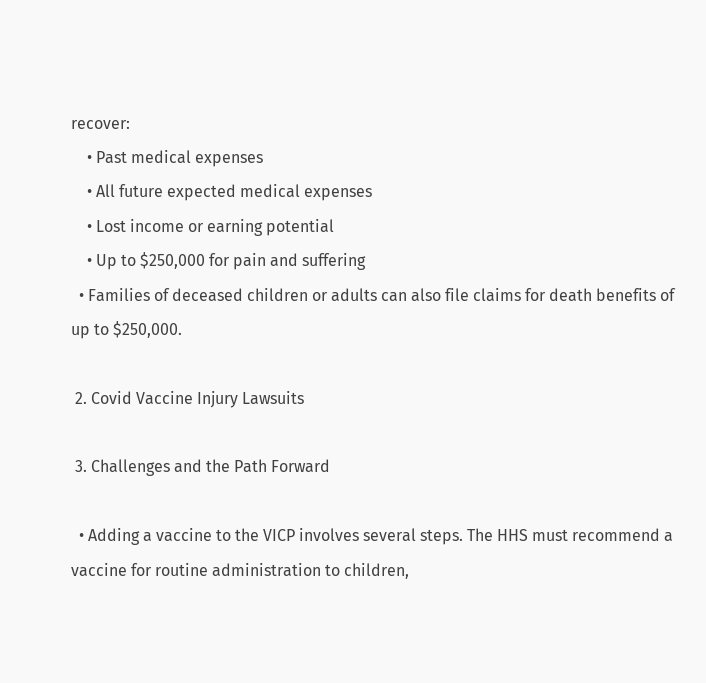recover:
    • Past medical expenses
    • All future expected medical expenses
    • Lost income or earning potential
    • Up to $250,000 for pain and suffering
  • Families of deceased children or adults can also file claims for death benefits of up to $250,000.

 2. Covid Vaccine Injury Lawsuits

 3. Challenges and the Path Forward

  • Adding a vaccine to the VICP involves several steps. The HHS must recommend a vaccine for routine administration to children,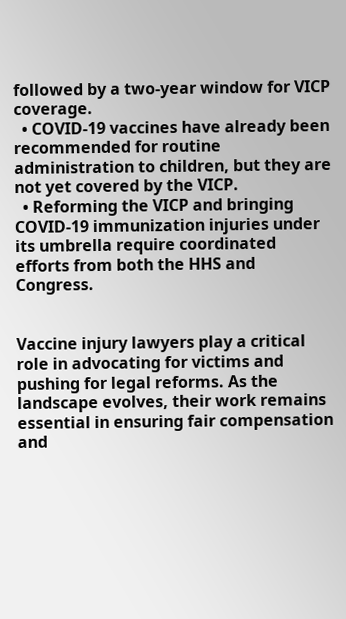followed by a two-year window for VICP coverage.
  • COVID-19 vaccines have already been recommended for routine administration to children, but they are not yet covered by the VICP.
  • Reforming the VICP and bringing COVID-19 immunization injuries under its umbrella require coordinated efforts from both the HHS and Congress.


Vaccine injury lawyers play a critical role in advocating for victims and pushing for legal reforms. As the landscape evolves, their work remains essential in ensuring fair compensation and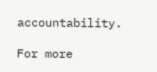accountability.

For more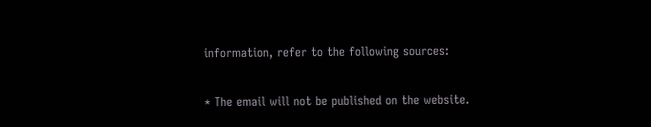information, refer to the following sources:

* The email will not be published on the website.